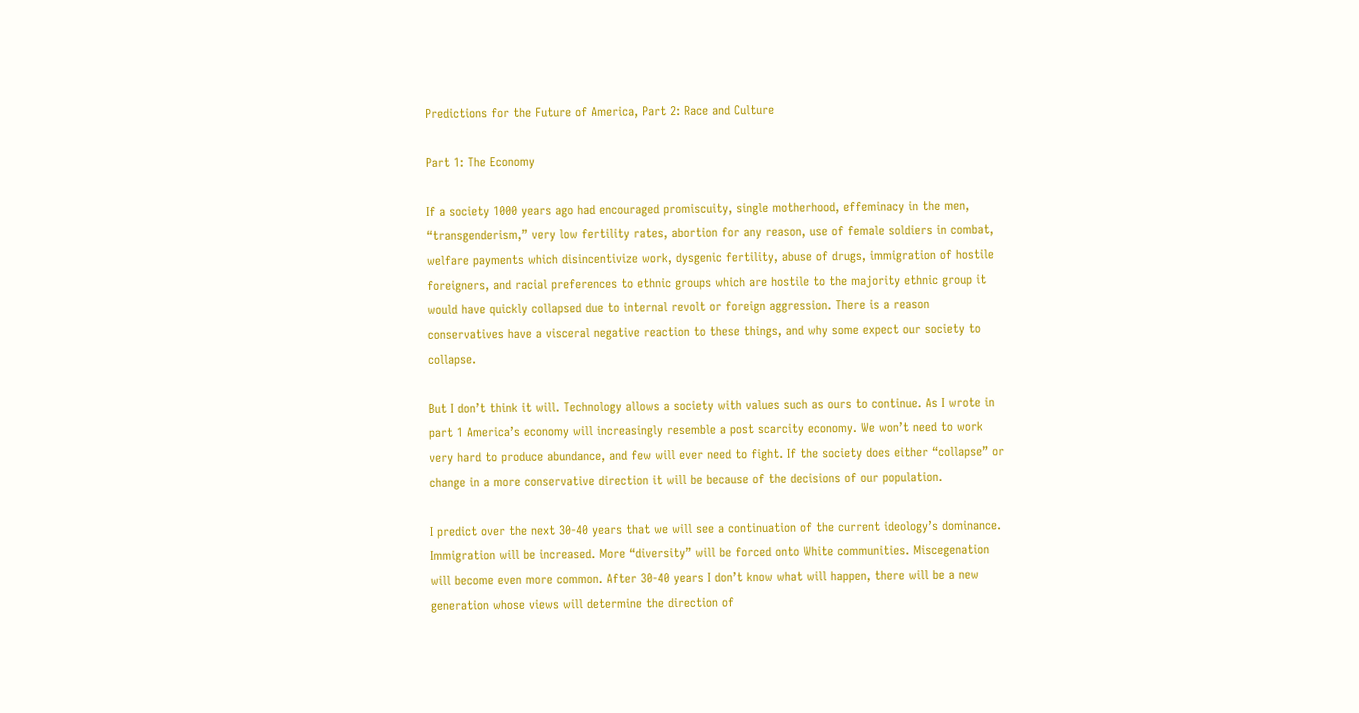Predictions for the Future of America, Part 2: Race and Culture

Part 1: The Economy

If a society 1000 years ago had encouraged promiscuity, single motherhood, effeminacy in the men, “transgenderism,” very low fertility rates, abortion for any reason, use of female soldiers in combat, welfare payments which disincentivize work, dysgenic fertility, abuse of drugs, immigration of hostile foreigners, and racial preferences to ethnic groups which are hostile to the majority ethnic group it would have quickly collapsed due to internal revolt or foreign aggression. There is a reason conservatives have a visceral negative reaction to these things, and why some expect our society to collapse.

But I don’t think it will. Technology allows a society with values such as ours to continue. As I wrote in part 1 America’s economy will increasingly resemble a post scarcity economy. We won’t need to work very hard to produce abundance, and few will ever need to fight. If the society does either “collapse” or change in a more conservative direction it will be because of the decisions of our population.

I predict over the next 30-40 years that we will see a continuation of the current ideology’s dominance. Immigration will be increased. More “diversity” will be forced onto White communities. Miscegenation will become even more common. After 30-40 years I don’t know what will happen, there will be a new generation whose views will determine the direction of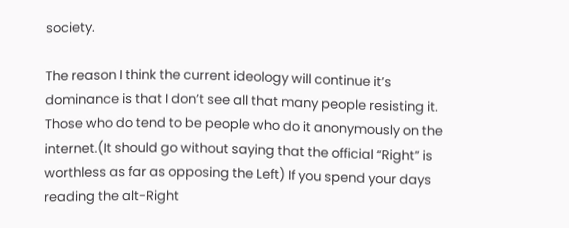society.

The reason I think the current ideology will continue it’s dominance is that I don’t see all that many people resisting it. Those who do tend to be people who do it anonymously on the internet.(It should go without saying that the official “Right” is worthless as far as opposing the Left) If you spend your days reading the alt-Right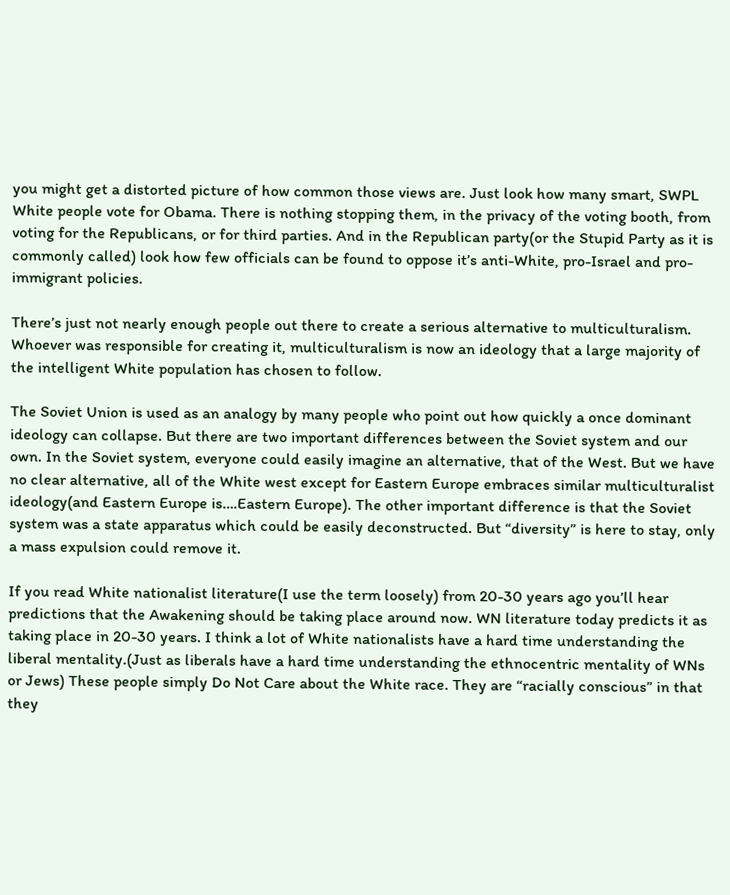you might get a distorted picture of how common those views are. Just look how many smart, SWPL White people vote for Obama. There is nothing stopping them, in the privacy of the voting booth, from voting for the Republicans, or for third parties. And in the Republican party(or the Stupid Party as it is commonly called) look how few officials can be found to oppose it’s anti-White, pro-Israel and pro-immigrant policies.

There’s just not nearly enough people out there to create a serious alternative to multiculturalism. Whoever was responsible for creating it, multiculturalism is now an ideology that a large majority of the intelligent White population has chosen to follow.

The Soviet Union is used as an analogy by many people who point out how quickly a once dominant ideology can collapse. But there are two important differences between the Soviet system and our own. In the Soviet system, everyone could easily imagine an alternative, that of the West. But we have no clear alternative, all of the White west except for Eastern Europe embraces similar multiculturalist ideology(and Eastern Europe is….Eastern Europe). The other important difference is that the Soviet system was a state apparatus which could be easily deconstructed. But “diversity” is here to stay, only a mass expulsion could remove it.

If you read White nationalist literature(I use the term loosely) from 20-30 years ago you’ll hear predictions that the Awakening should be taking place around now. WN literature today predicts it as taking place in 20-30 years. I think a lot of White nationalists have a hard time understanding the liberal mentality.(Just as liberals have a hard time understanding the ethnocentric mentality of WNs or Jews) These people simply Do Not Care about the White race. They are “racially conscious” in that they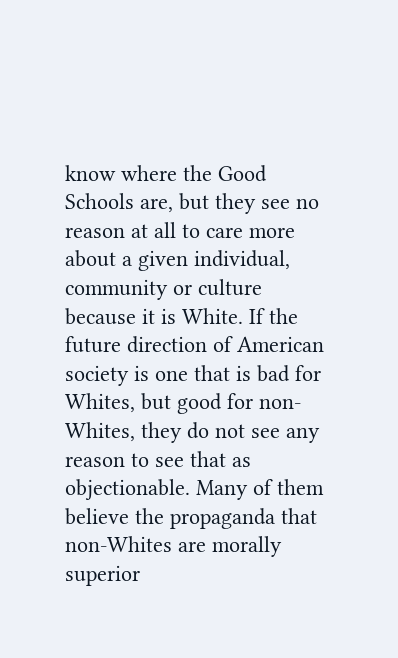know where the Good Schools are, but they see no reason at all to care more about a given individual, community or culture because it is White. If the future direction of American society is one that is bad for Whites, but good for non-Whites, they do not see any reason to see that as objectionable. Many of them believe the propaganda that non-Whites are morally superior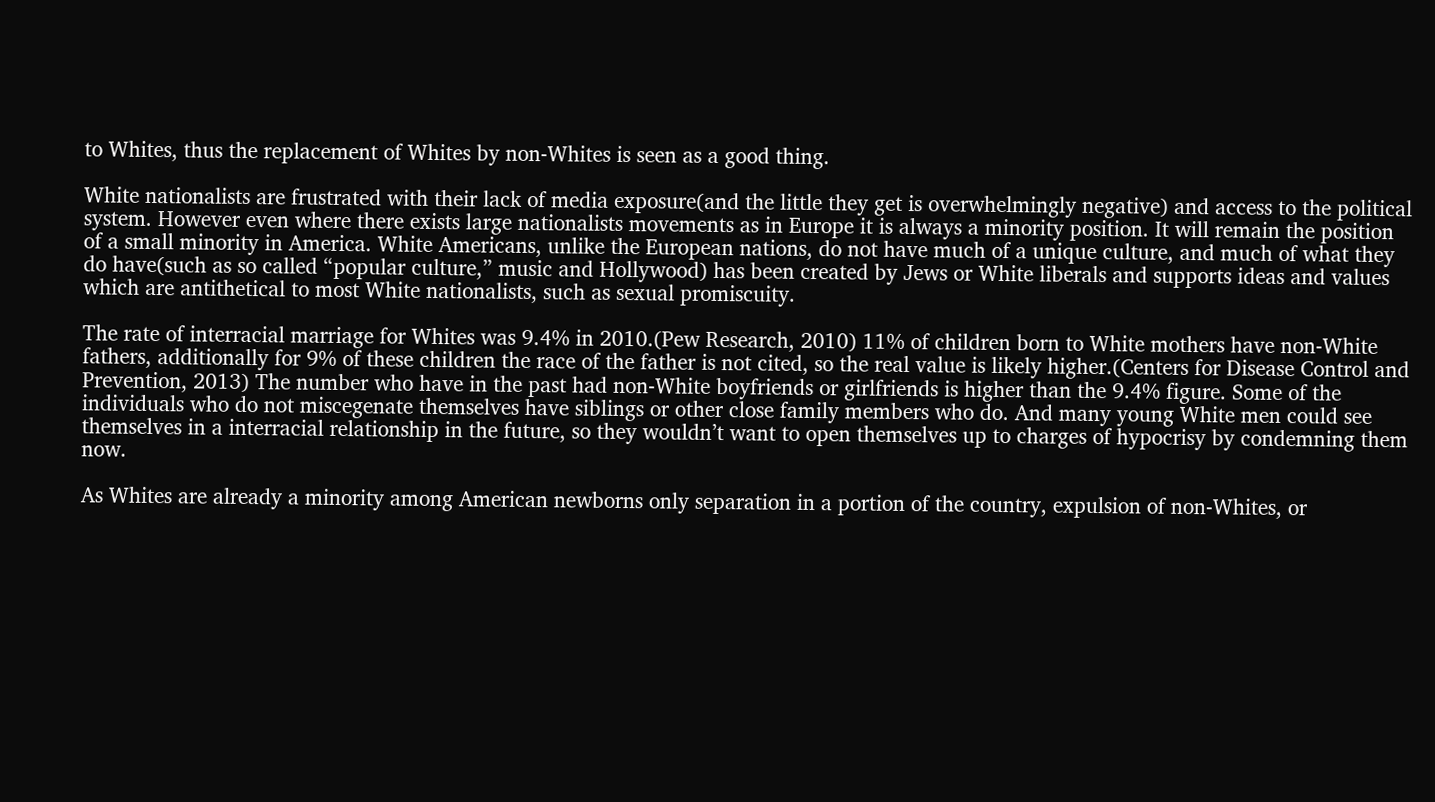to Whites, thus the replacement of Whites by non-Whites is seen as a good thing.

White nationalists are frustrated with their lack of media exposure(and the little they get is overwhelmingly negative) and access to the political system. However even where there exists large nationalists movements as in Europe it is always a minority position. It will remain the position of a small minority in America. White Americans, unlike the European nations, do not have much of a unique culture, and much of what they do have(such as so called “popular culture,” music and Hollywood) has been created by Jews or White liberals and supports ideas and values which are antithetical to most White nationalists, such as sexual promiscuity.

The rate of interracial marriage for Whites was 9.4% in 2010.(Pew Research, 2010) 11% of children born to White mothers have non-White fathers, additionally for 9% of these children the race of the father is not cited, so the real value is likely higher.(Centers for Disease Control and Prevention, 2013) The number who have in the past had non-White boyfriends or girlfriends is higher than the 9.4% figure. Some of the individuals who do not miscegenate themselves have siblings or other close family members who do. And many young White men could see themselves in a interracial relationship in the future, so they wouldn’t want to open themselves up to charges of hypocrisy by condemning them now.

As Whites are already a minority among American newborns only separation in a portion of the country, expulsion of non-Whites, or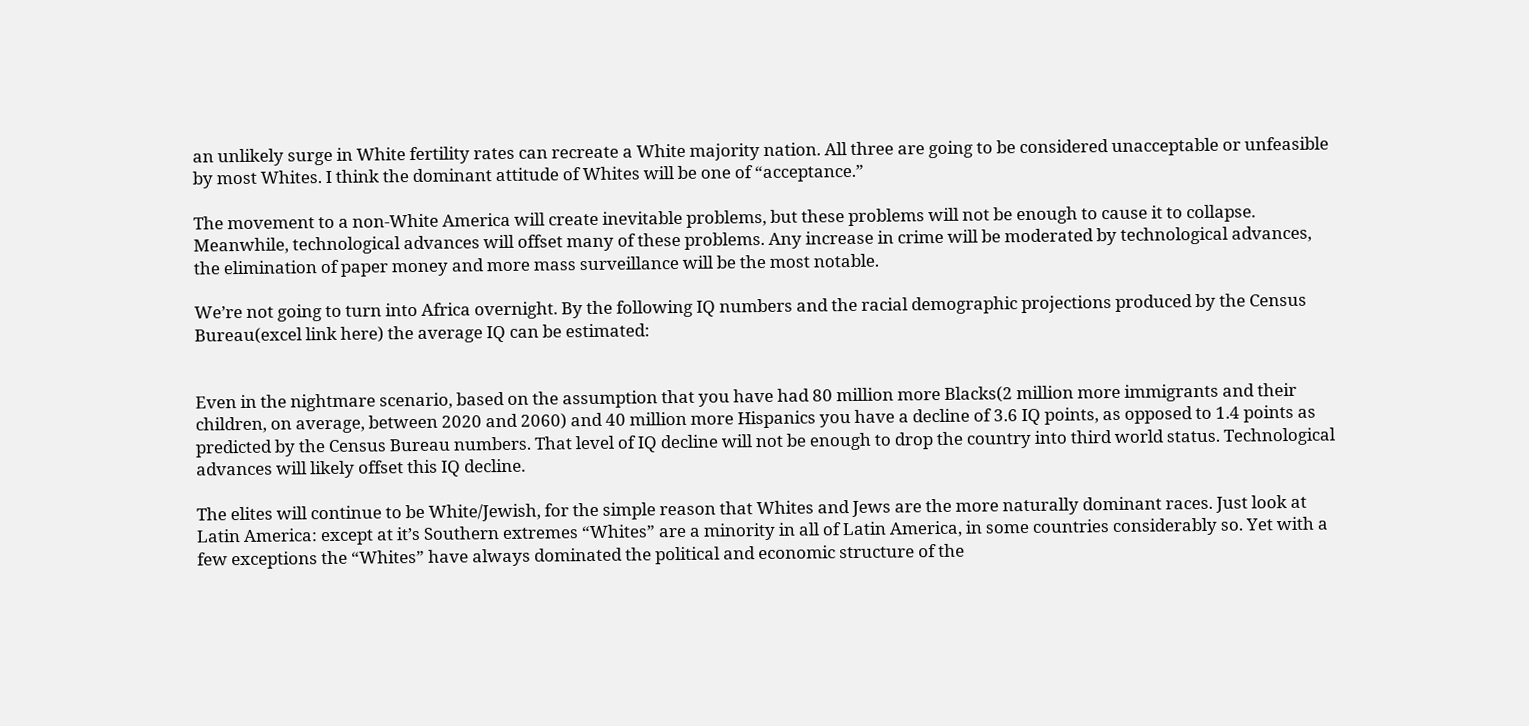an unlikely surge in White fertility rates can recreate a White majority nation. All three are going to be considered unacceptable or unfeasible by most Whites. I think the dominant attitude of Whites will be one of “acceptance.”

The movement to a non-White America will create inevitable problems, but these problems will not be enough to cause it to collapse. Meanwhile, technological advances will offset many of these problems. Any increase in crime will be moderated by technological advances, the elimination of paper money and more mass surveillance will be the most notable.

We’re not going to turn into Africa overnight. By the following IQ numbers and the racial demographic projections produced by the Census Bureau(excel link here) the average IQ can be estimated:


Even in the nightmare scenario, based on the assumption that you have had 80 million more Blacks(2 million more immigrants and their children, on average, between 2020 and 2060) and 40 million more Hispanics you have a decline of 3.6 IQ points, as opposed to 1.4 points as predicted by the Census Bureau numbers. That level of IQ decline will not be enough to drop the country into third world status. Technological advances will likely offset this IQ decline.

The elites will continue to be White/Jewish, for the simple reason that Whites and Jews are the more naturally dominant races. Just look at Latin America: except at it’s Southern extremes “Whites” are a minority in all of Latin America, in some countries considerably so. Yet with a few exceptions the “Whites” have always dominated the political and economic structure of the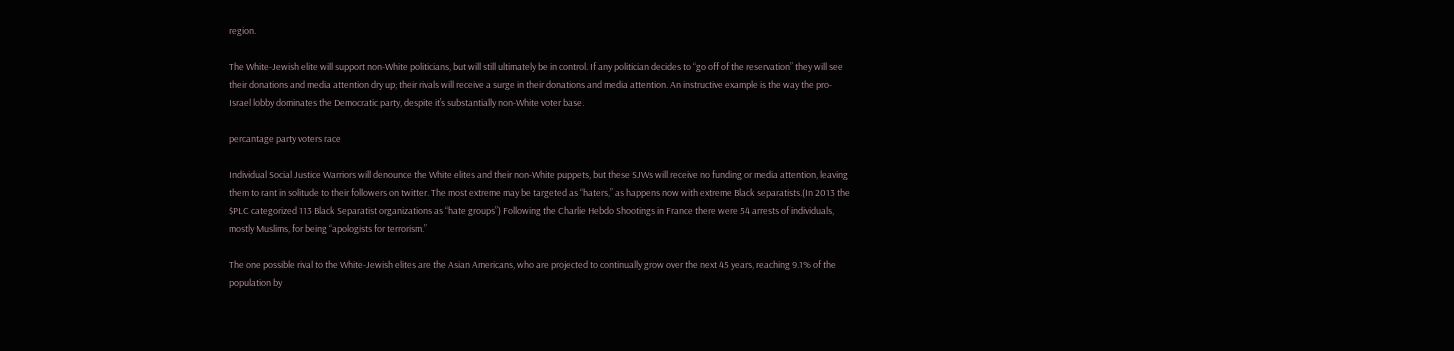region.

The White-Jewish elite will support non-White politicians, but will still ultimately be in control. If any politician decides to “go off of the reservation” they will see their donations and media attention dry up; their rivals will receive a surge in their donations and media attention. An instructive example is the way the pro-Israel lobby dominates the Democratic party, despite it’s substantially non-White voter base.

percantage party voters race

Individual Social Justice Warriors will denounce the White elites and their non-White puppets, but these SJWs will receive no funding or media attention, leaving them to rant in solitude to their followers on twitter. The most extreme may be targeted as “haters,” as happens now with extreme Black separatists.(In 2013 the $PLC categorized 113 Black Separatist organizations as “hate groups”) Following the Charlie Hebdo Shootings in France there were 54 arrests of individuals, mostly Muslims, for being “apologists for terrorism.”

The one possible rival to the White-Jewish elites are the Asian Americans, who are projected to continually grow over the next 45 years, reaching 9.1% of the population by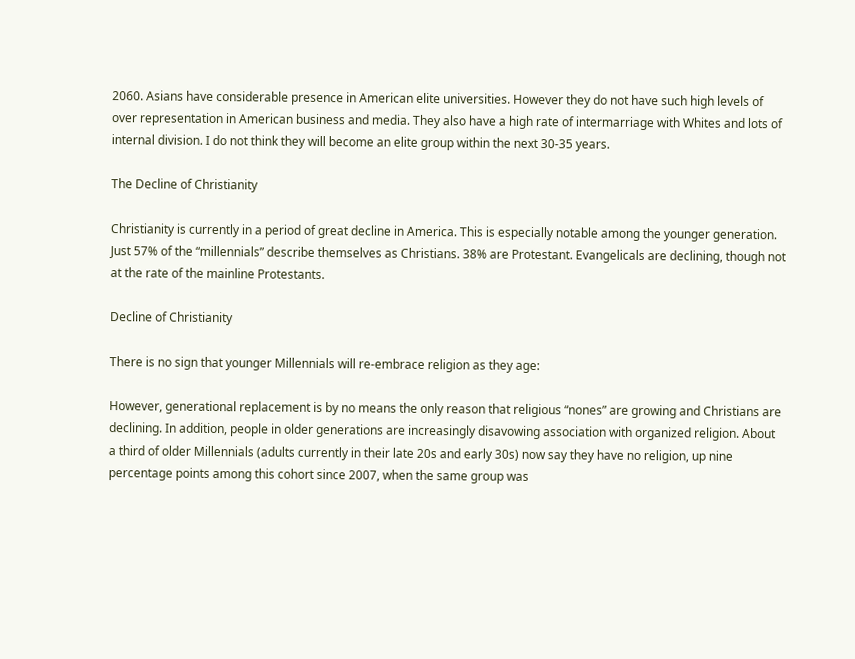2060. Asians have considerable presence in American elite universities. However they do not have such high levels of over representation in American business and media. They also have a high rate of intermarriage with Whites and lots of internal division. I do not think they will become an elite group within the next 30-35 years.

The Decline of Christianity

Christianity is currently in a period of great decline in America. This is especially notable among the younger generation. Just 57% of the “millennials” describe themselves as Christians. 38% are Protestant. Evangelicals are declining, though not at the rate of the mainline Protestants.

Decline of Christianity

There is no sign that younger Millennials will re-embrace religion as they age:

However, generational replacement is by no means the only reason that religious “nones” are growing and Christians are declining. In addition, people in older generations are increasingly disavowing association with organized religion. About a third of older Millennials (adults currently in their late 20s and early 30s) now say they have no religion, up nine percentage points among this cohort since 2007, when the same group was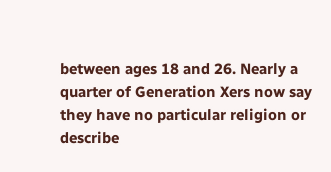between ages 18 and 26. Nearly a quarter of Generation Xers now say they have no particular religion or describe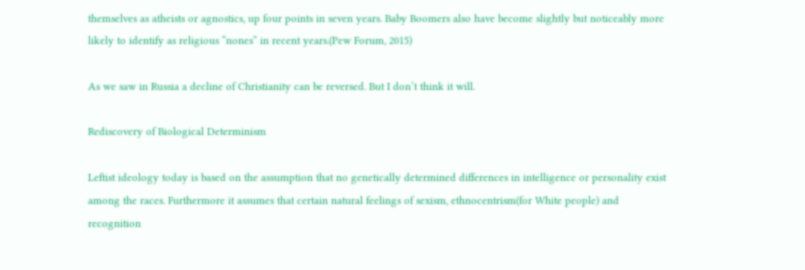themselves as atheists or agnostics, up four points in seven years. Baby Boomers also have become slightly but noticeably more likely to identify as religious “nones” in recent years.(Pew Forum, 2015)

As we saw in Russia a decline of Christianity can be reversed. But I don’t think it will.

Rediscovery of Biological Determinism

Leftist ideology today is based on the assumption that no genetically determined differences in intelligence or personality exist among the races. Furthermore it assumes that certain natural feelings of sexism, ethnocentrism(for White people) and recognition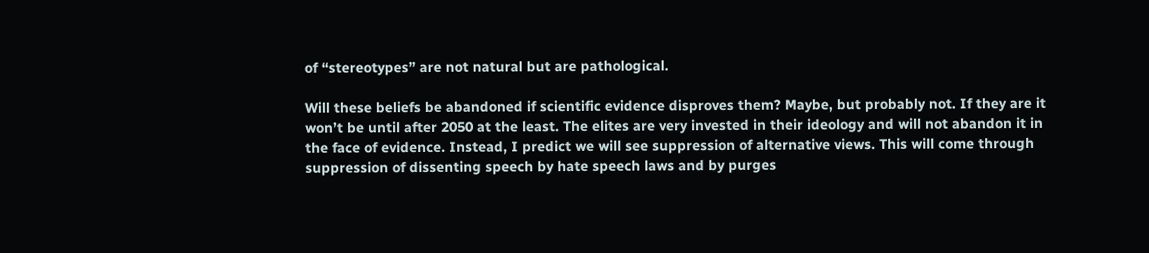of “stereotypes” are not natural but are pathological.

Will these beliefs be abandoned if scientific evidence disproves them? Maybe, but probably not. If they are it won’t be until after 2050 at the least. The elites are very invested in their ideology and will not abandon it in the face of evidence. Instead, I predict we will see suppression of alternative views. This will come through suppression of dissenting speech by hate speech laws and by purges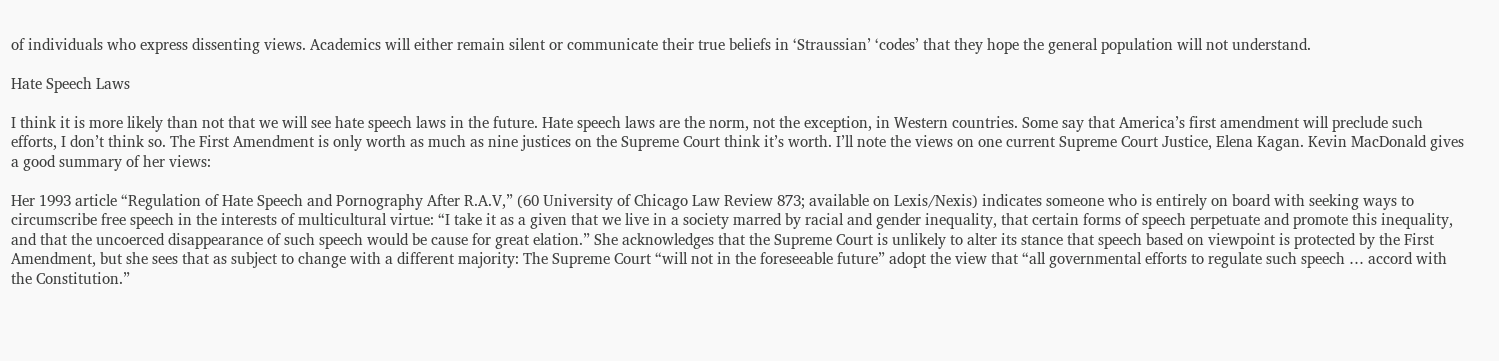of individuals who express dissenting views. Academics will either remain silent or communicate their true beliefs in ‘Straussian’ ‘codes’ that they hope the general population will not understand.

Hate Speech Laws

I think it is more likely than not that we will see hate speech laws in the future. Hate speech laws are the norm, not the exception, in Western countries. Some say that America’s first amendment will preclude such efforts, I don’t think so. The First Amendment is only worth as much as nine justices on the Supreme Court think it’s worth. I’ll note the views on one current Supreme Court Justice, Elena Kagan. Kevin MacDonald gives a good summary of her views:

Her 1993 article “Regulation of Hate Speech and Pornography After R.A.V,” (60 University of Chicago Law Review 873; available on Lexis/Nexis) indicates someone who is entirely on board with seeking ways to circumscribe free speech in the interests of multicultural virtue: “I take it as a given that we live in a society marred by racial and gender inequality, that certain forms of speech perpetuate and promote this inequality, and that the uncoerced disappearance of such speech would be cause for great elation.” She acknowledges that the Supreme Court is unlikely to alter its stance that speech based on viewpoint is protected by the First Amendment, but she sees that as subject to change with a different majority: The Supreme Court “will not in the foreseeable future” adopt the view that “all governmental efforts to regulate such speech … accord with the Constitution.”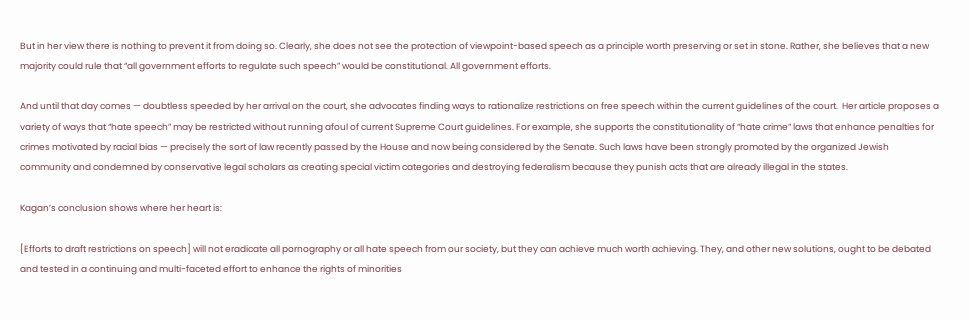But in her view there is nothing to prevent it from doing so. Clearly, she does not see the protection of viewpoint-based speech as a principle worth preserving or set in stone. Rather, she believes that a new majority could rule that “all government efforts to regulate such speech” would be constitutional. All government efforts.

And until that day comes — doubtless speeded by her arrival on the court, she advocates finding ways to rationalize restrictions on free speech within the current guidelines of the court.  Her article proposes a variety of ways that “hate speech” may be restricted without running afoul of current Supreme Court guidelines. For example, she supports the constitutionality of “hate crime” laws that enhance penalties for crimes motivated by racial bias — precisely the sort of law recently passed by the House and now being considered by the Senate. Such laws have been strongly promoted by the organized Jewish community and condemned by conservative legal scholars as creating special victim categories and destroying federalism because they punish acts that are already illegal in the states.

Kagan’s conclusion shows where her heart is:

[Efforts to draft restrictions on speech] will not eradicate all pornography or all hate speech from our society, but they can achieve much worth achieving. They, and other new solutions, ought to be debated and tested in a continuing and multi-faceted effort to enhance the rights of minorities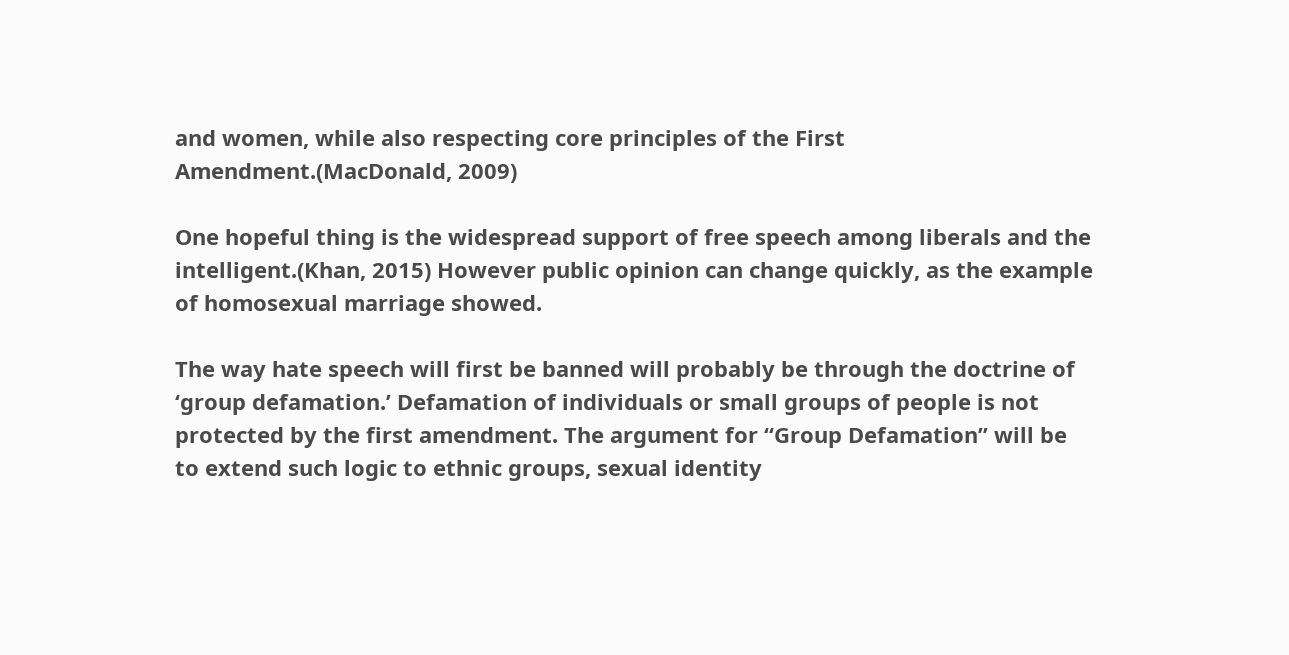and women, while also respecting core principles of the First Amendment.(MacDonald, 2009)

One hopeful thing is the widespread support of free speech among liberals and the intelligent.(Khan, 2015) However public opinion can change quickly, as the example of homosexual marriage showed.

The way hate speech will first be banned will probably be through the doctrine of ‘group defamation.’ Defamation of individuals or small groups of people is not protected by the first amendment. The argument for “Group Defamation” will be to extend such logic to ethnic groups, sexual identity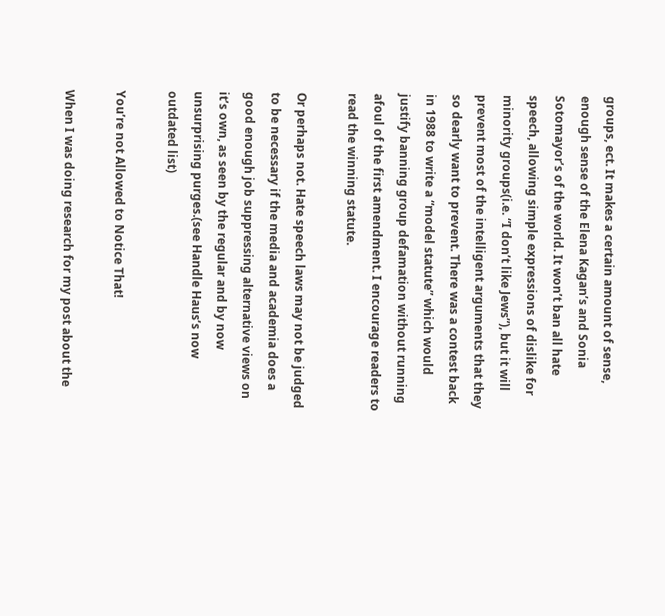groups, ect. It makes a certain amount of sense, enough sense of the Elena Kagan’s and Sonia Sotomayor’s of the world. It won’t ban all hate speech, allowing simple expressions of dislike for minority groups(i.e. “I don’t like Jews”), but it will prevent most of the intelligent arguments that they so dearly want to prevent. There was a contest back in 1988 to write a “model statute” which would justify banning group defamation without running afoul of the first amendment. I encourage readers to read the winning statute.

Or perhaps not. Hate speech laws may not be judged to be necessary if the media and academia does a good enough job suppressing alternative views on it’s own, as seen by the regular and by now unsurprising purges.(see Handle Haus’s now outdated list)

You’re not Allowed to Notice That!

When I was doing research for my post about the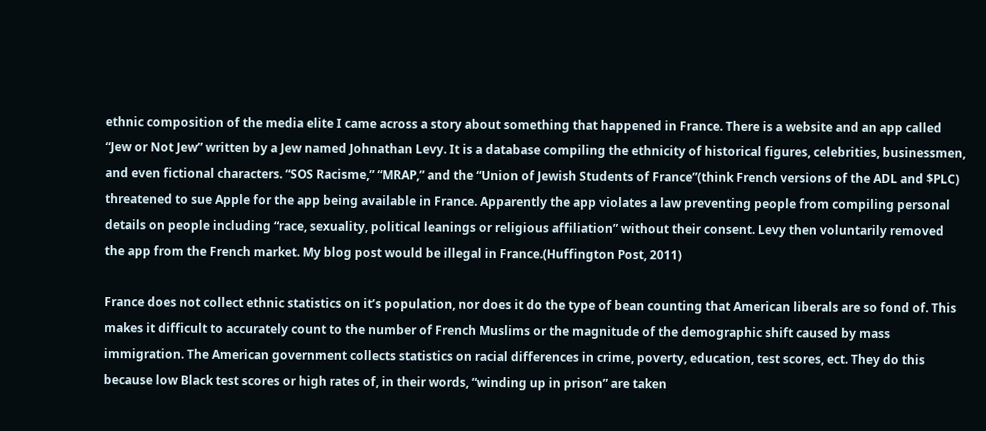ethnic composition of the media elite I came across a story about something that happened in France. There is a website and an app called “Jew or Not Jew” written by a Jew named Johnathan Levy. It is a database compiling the ethnicity of historical figures, celebrities, businessmen, and even fictional characters. “SOS Racisme,” “MRAP,” and the “Union of Jewish Students of France”(think French versions of the ADL and $PLC) threatened to sue Apple for the app being available in France. Apparently the app violates a law preventing people from compiling personal details on people including “race, sexuality, political leanings or religious affiliation” without their consent. Levy then voluntarily removed the app from the French market. My blog post would be illegal in France.(Huffington Post, 2011)

France does not collect ethnic statistics on it’s population, nor does it do the type of bean counting that American liberals are so fond of. This makes it difficult to accurately count to the number of French Muslims or the magnitude of the demographic shift caused by mass immigration. The American government collects statistics on racial differences in crime, poverty, education, test scores, ect. They do this because low Black test scores or high rates of, in their words, “winding up in prison” are taken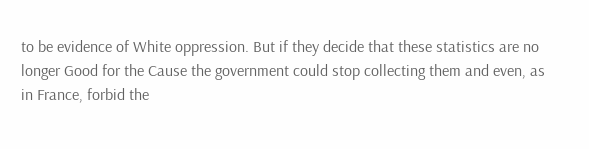to be evidence of White oppression. But if they decide that these statistics are no longer Good for the Cause the government could stop collecting them and even, as in France, forbid the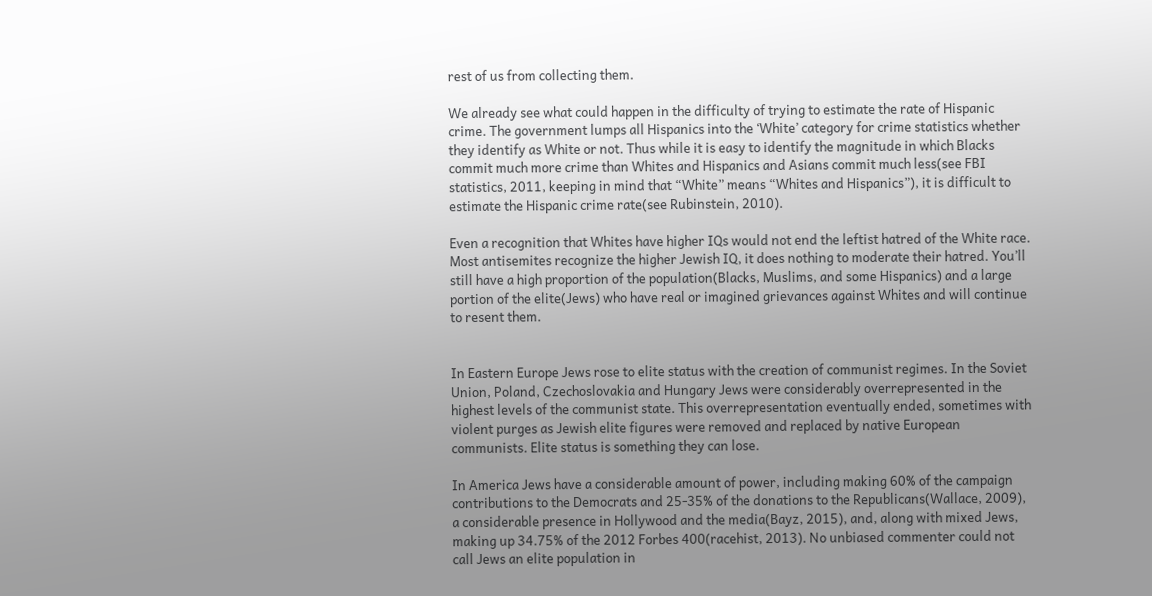rest of us from collecting them.

We already see what could happen in the difficulty of trying to estimate the rate of Hispanic crime. The government lumps all Hispanics into the ‘White’ category for crime statistics whether they identify as White or not. Thus while it is easy to identify the magnitude in which Blacks commit much more crime than Whites and Hispanics and Asians commit much less(see FBI statistics, 2011, keeping in mind that “White” means “Whites and Hispanics”), it is difficult to estimate the Hispanic crime rate(see Rubinstein, 2010).

Even a recognition that Whites have higher IQs would not end the leftist hatred of the White race. Most antisemites recognize the higher Jewish IQ, it does nothing to moderate their hatred. You’ll still have a high proportion of the population(Blacks, Muslims, and some Hispanics) and a large portion of the elite(Jews) who have real or imagined grievances against Whites and will continue to resent them.


In Eastern Europe Jews rose to elite status with the creation of communist regimes. In the Soviet Union, Poland, Czechoslovakia and Hungary Jews were considerably overrepresented in the highest levels of the communist state. This overrepresentation eventually ended, sometimes with violent purges as Jewish elite figures were removed and replaced by native European communists. Elite status is something they can lose.

In America Jews have a considerable amount of power, including making 60% of the campaign contributions to the Democrats and 25-35% of the donations to the Republicans(Wallace, 2009), a considerable presence in Hollywood and the media(Bayz, 2015), and, along with mixed Jews, making up 34.75% of the 2012 Forbes 400(racehist, 2013). No unbiased commenter could not call Jews an elite population in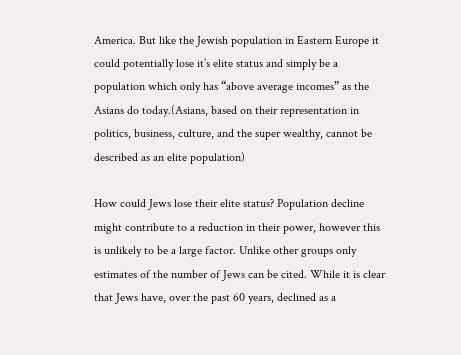America. But like the Jewish population in Eastern Europe it could potentially lose it’s elite status and simply be a population which only has “above average incomes” as the Asians do today.(Asians, based on their representation in politics, business, culture, and the super wealthy, cannot be described as an elite population)

How could Jews lose their elite status? Population decline might contribute to a reduction in their power, however this is unlikely to be a large factor. Unlike other groups only estimates of the number of Jews can be cited. While it is clear that Jews have, over the past 60 years, declined as a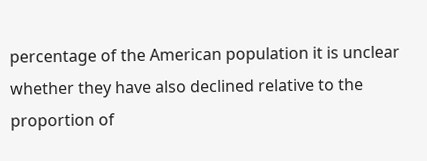percentage of the American population it is unclear whether they have also declined relative to the proportion of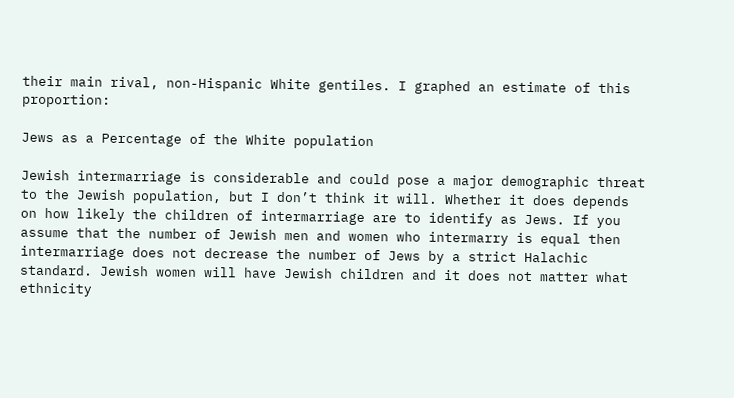their main rival, non-Hispanic White gentiles. I graphed an estimate of this proportion:

Jews as a Percentage of the White population

Jewish intermarriage is considerable and could pose a major demographic threat to the Jewish population, but I don’t think it will. Whether it does depends on how likely the children of intermarriage are to identify as Jews. If you assume that the number of Jewish men and women who intermarry is equal then intermarriage does not decrease the number of Jews by a strict Halachic standard. Jewish women will have Jewish children and it does not matter what ethnicity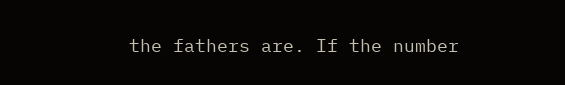the fathers are. If the number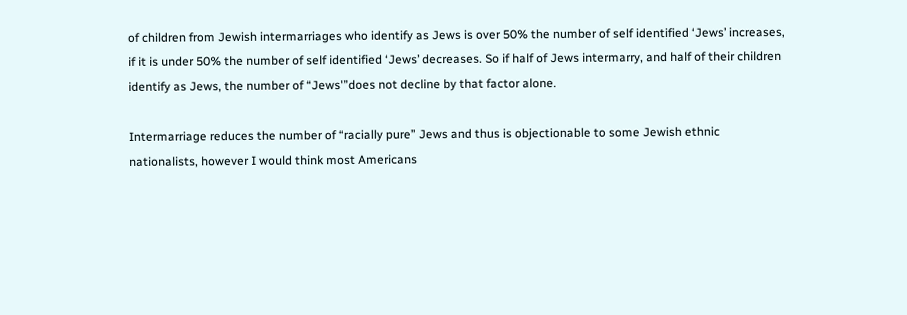of children from Jewish intermarriages who identify as Jews is over 50% the number of self identified ‘Jews’ increases, if it is under 50% the number of self identified ‘Jews’ decreases. So if half of Jews intermarry, and half of their children identify as Jews, the number of “Jews'”does not decline by that factor alone.

Intermarriage reduces the number of “racially pure” Jews and thus is objectionable to some Jewish ethnic nationalists, however I would think most Americans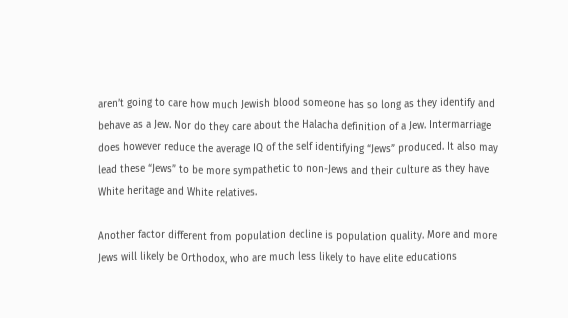aren’t going to care how much Jewish blood someone has so long as they identify and behave as a Jew. Nor do they care about the Halacha definition of a Jew. Intermarriage does however reduce the average IQ of the self identifying “Jews” produced. It also may lead these “Jews” to be more sympathetic to non-Jews and their culture as they have White heritage and White relatives.

Another factor different from population decline is population quality. More and more Jews will likely be Orthodox, who are much less likely to have elite educations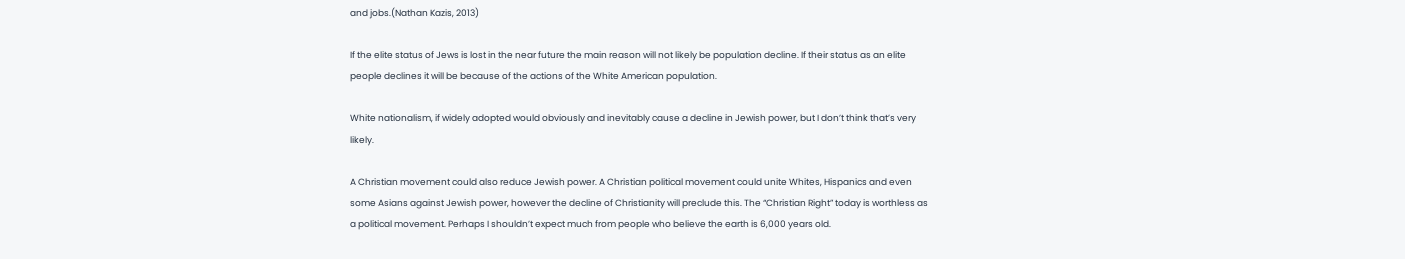and jobs.(Nathan Kazis, 2013)

If the elite status of Jews is lost in the near future the main reason will not likely be population decline. If their status as an elite people declines it will be because of the actions of the White American population.

White nationalism, if widely adopted would obviously and inevitably cause a decline in Jewish power, but I don’t think that’s very likely.

A Christian movement could also reduce Jewish power. A Christian political movement could unite Whites, Hispanics and even some Asians against Jewish power, however the decline of Christianity will preclude this. The “Christian Right” today is worthless as a political movement. Perhaps I shouldn’t expect much from people who believe the earth is 6,000 years old.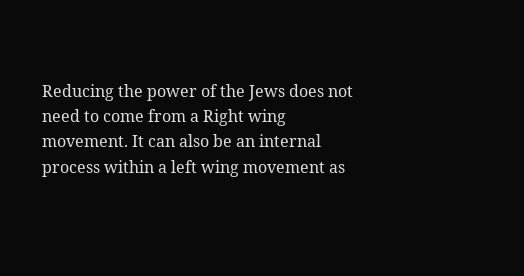Reducing the power of the Jews does not need to come from a Right wing movement. It can also be an internal process within a left wing movement as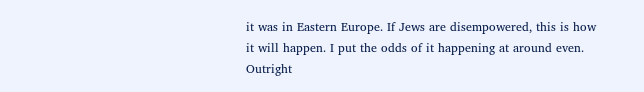it was in Eastern Europe. If Jews are disempowered, this is how it will happen. I put the odds of it happening at around even. Outright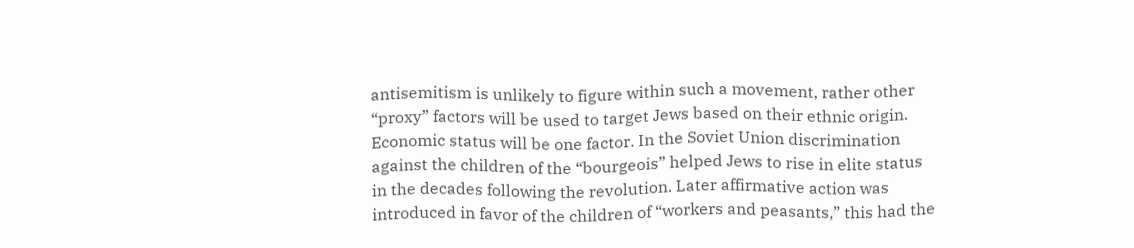antisemitism is unlikely to figure within such a movement, rather other “proxy” factors will be used to target Jews based on their ethnic origin. Economic status will be one factor. In the Soviet Union discrimination against the children of the “bourgeois” helped Jews to rise in elite status in the decades following the revolution. Later affirmative action was introduced in favor of the children of “workers and peasants,” this had the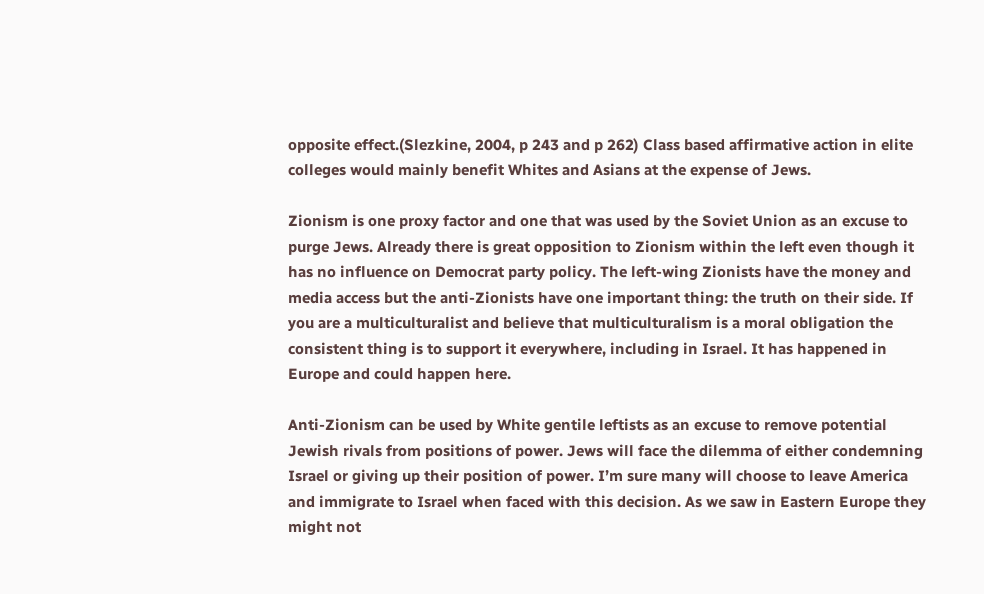opposite effect.(Slezkine, 2004, p 243 and p 262) Class based affirmative action in elite colleges would mainly benefit Whites and Asians at the expense of Jews.

Zionism is one proxy factor and one that was used by the Soviet Union as an excuse to purge Jews. Already there is great opposition to Zionism within the left even though it has no influence on Democrat party policy. The left-wing Zionists have the money and media access but the anti-Zionists have one important thing: the truth on their side. If you are a multiculturalist and believe that multiculturalism is a moral obligation the consistent thing is to support it everywhere, including in Israel. It has happened in Europe and could happen here.

Anti-Zionism can be used by White gentile leftists as an excuse to remove potential Jewish rivals from positions of power. Jews will face the dilemma of either condemning Israel or giving up their position of power. I’m sure many will choose to leave America and immigrate to Israel when faced with this decision. As we saw in Eastern Europe they might not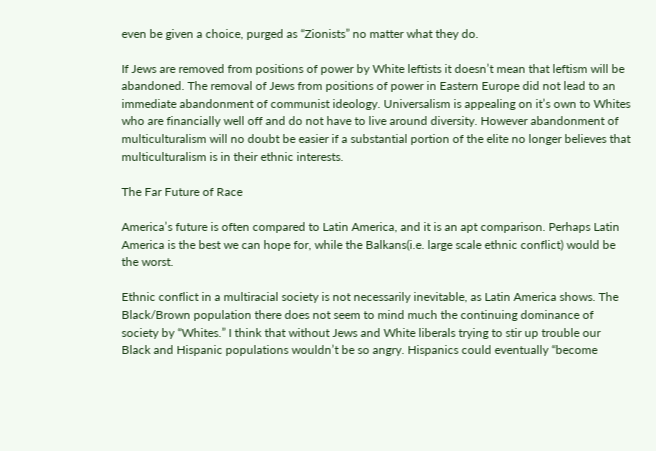even be given a choice, purged as “Zionists” no matter what they do.

If Jews are removed from positions of power by White leftists it doesn’t mean that leftism will be abandoned. The removal of Jews from positions of power in Eastern Europe did not lead to an immediate abandonment of communist ideology. Universalism is appealing on it’s own to Whites who are financially well off and do not have to live around diversity. However abandonment of multiculturalism will no doubt be easier if a substantial portion of the elite no longer believes that multiculturalism is in their ethnic interests.

The Far Future of Race

America’s future is often compared to Latin America, and it is an apt comparison. Perhaps Latin America is the best we can hope for, while the Balkans(i.e. large scale ethnic conflict) would be the worst.

Ethnic conflict in a multiracial society is not necessarily inevitable, as Latin America shows. The Black/Brown population there does not seem to mind much the continuing dominance of society by “Whites.” I think that without Jews and White liberals trying to stir up trouble our Black and Hispanic populations wouldn’t be so angry. Hispanics could eventually “become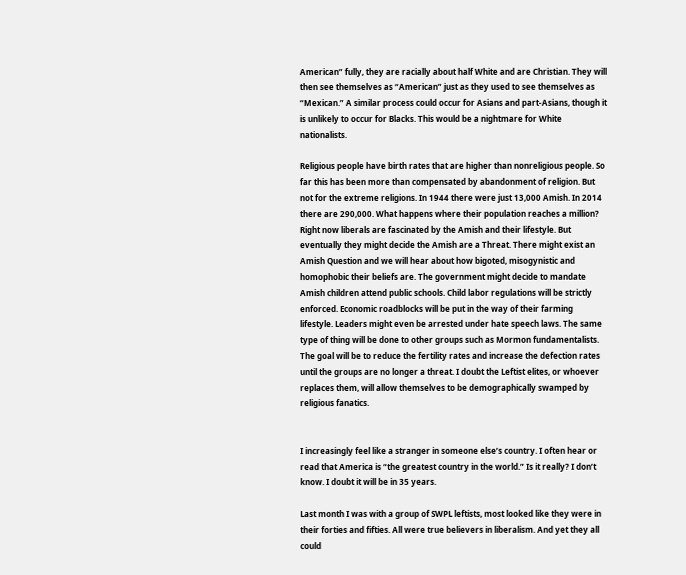American” fully, they are racially about half White and are Christian. They will then see themselves as “American” just as they used to see themselves as “Mexican.” A similar process could occur for Asians and part-Asians, though it is unlikely to occur for Blacks. This would be a nightmare for White nationalists.

Religious people have birth rates that are higher than nonreligious people. So far this has been more than compensated by abandonment of religion. But not for the extreme religions. In 1944 there were just 13,000 Amish. In 2014 there are 290,000. What happens where their population reaches a million? Right now liberals are fascinated by the Amish and their lifestyle. But eventually they might decide the Amish are a Threat. There might exist an Amish Question and we will hear about how bigoted, misogynistic and homophobic their beliefs are. The government might decide to mandate Amish children attend public schools. Child labor regulations will be strictly enforced. Economic roadblocks will be put in the way of their farming lifestyle. Leaders might even be arrested under hate speech laws. The same type of thing will be done to other groups such as Mormon fundamentalists. The goal will be to reduce the fertility rates and increase the defection rates until the groups are no longer a threat. I doubt the Leftist elites, or whoever replaces them, will allow themselves to be demographically swamped by religious fanatics.


I increasingly feel like a stranger in someone else’s country. I often hear or read that America is “the greatest country in the world.” Is it really? I don’t know. I doubt it will be in 35 years.

Last month I was with a group of SWPL leftists, most looked like they were in their forties and fifties. All were true believers in liberalism. And yet they all could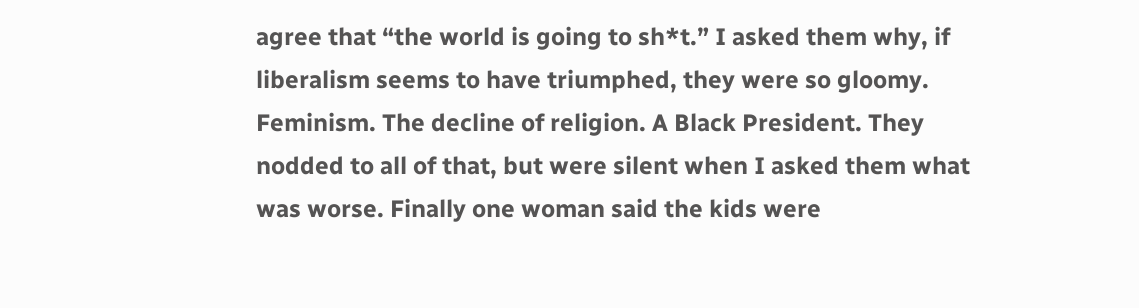agree that “the world is going to sh*t.” I asked them why, if liberalism seems to have triumphed, they were so gloomy. Feminism. The decline of religion. A Black President. They nodded to all of that, but were silent when I asked them what was worse. Finally one woman said the kids were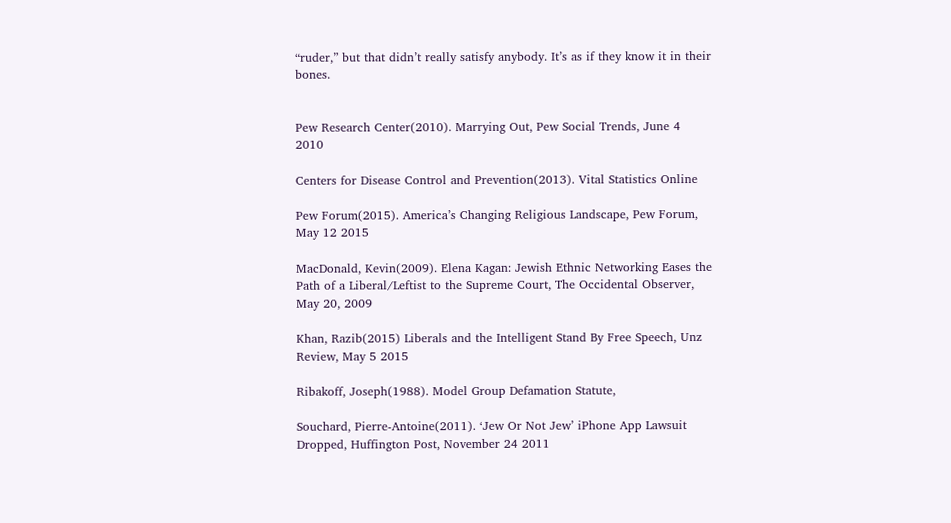“ruder,” but that didn’t really satisfy anybody. It’s as if they know it in their bones.


Pew Research Center(2010). Marrying Out, Pew Social Trends, June 4 2010

Centers for Disease Control and Prevention(2013). Vital Statistics Online

Pew Forum(2015). America’s Changing Religious Landscape, Pew Forum, May 12 2015

MacDonald, Kevin(2009). Elena Kagan: Jewish Ethnic Networking Eases the Path of a Liberal/Leftist to the Supreme Court, The Occidental Observer, May 20, 2009

Khan, Razib(2015) Liberals and the Intelligent Stand By Free Speech, Unz Review, May 5 2015

Ribakoff, Joseph(1988). Model Group Defamation Statute,

Souchard, Pierre-Antoine(2011). ‘Jew Or Not Jew’ iPhone App Lawsuit Dropped, Huffington Post, November 24 2011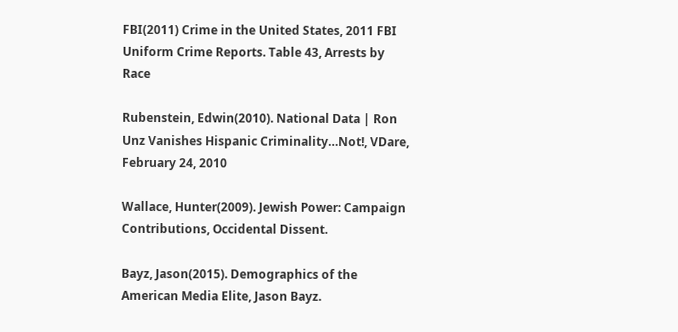FBI(2011) Crime in the United States, 2011 FBI Uniform Crime Reports. Table 43, Arrests by Race

Rubenstein, Edwin(2010). National Data | Ron Unz Vanishes Hispanic Criminality…Not!, VDare, February 24, 2010

Wallace, Hunter(2009). Jewish Power: Campaign Contributions, Occidental Dissent.

Bayz, Jason(2015). Demographics of the American Media Elite, Jason Bayz.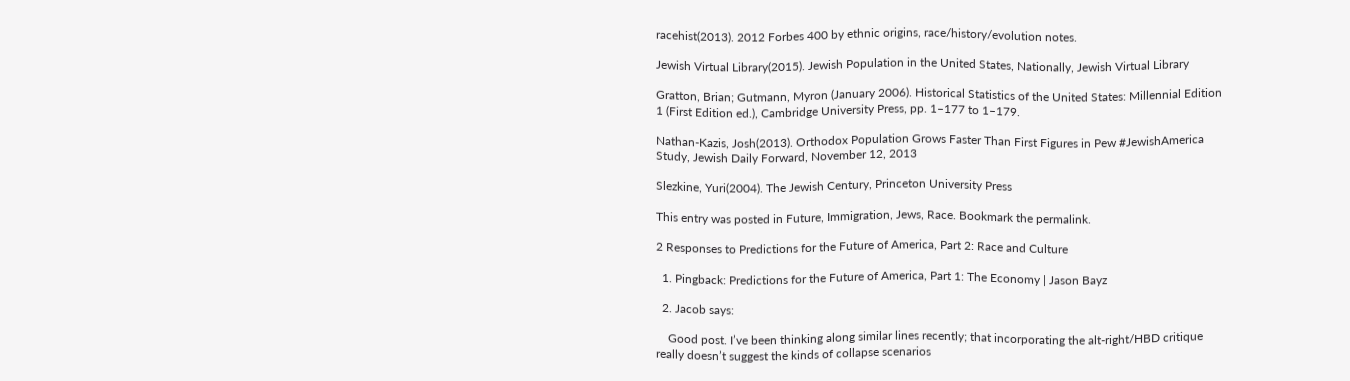racehist(2013). 2012 Forbes 400 by ethnic origins, race/history/evolution notes.

Jewish Virtual Library(2015). Jewish Population in the United States, Nationally, Jewish Virtual Library

Gratton, Brian; Gutmann, Myron (January 2006). Historical Statistics of the United States: Millennial Edition 1 (First Edition ed.), Cambridge University Press, pp. 1–177 to 1–179.

Nathan-Kazis, Josh(2013). Orthodox Population Grows Faster Than First Figures in Pew #JewishAmerica Study, Jewish Daily Forward, November 12, 2013

Slezkine, Yuri(2004). The Jewish Century, Princeton University Press

This entry was posted in Future, Immigration, Jews, Race. Bookmark the permalink.

2 Responses to Predictions for the Future of America, Part 2: Race and Culture

  1. Pingback: Predictions for the Future of America, Part 1: The Economy | Jason Bayz

  2. Jacob says:

    Good post. I’ve been thinking along similar lines recently; that incorporating the alt-right/HBD critique really doesn’t suggest the kinds of collapse scenarios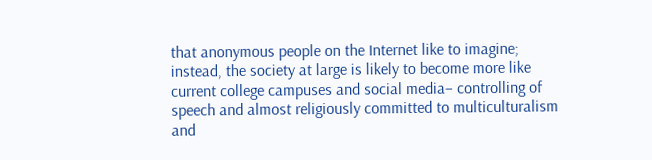that anonymous people on the Internet like to imagine; instead, the society at large is likely to become more like current college campuses and social media– controlling of speech and almost religiously committed to multiculturalism and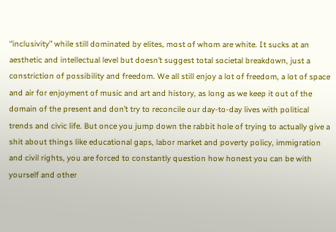“inclusivity” while still dominated by elites, most of whom are white. It sucks at an aesthetic and intellectual level but doesn’t suggest total societal breakdown, just a constriction of possibility and freedom. We all still enjoy a lot of freedom, a lot of space and air for enjoyment of music and art and history, as long as we keep it out of the domain of the present and don’t try to reconcile our day-to-day lives with political trends and civic life. But once you jump down the rabbit hole of trying to actually give a shit about things like educational gaps, labor market and poverty policy, immigration and civil rights, you are forced to constantly question how honest you can be with yourself and other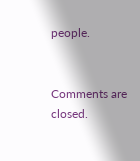people.


Comments are closed.